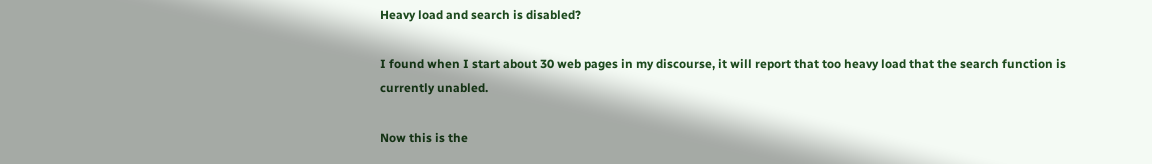Heavy load and search is disabled?

I found when I start about 30 web pages in my discourse, it will report that too heavy load that the search function is currently unabled.

Now this is the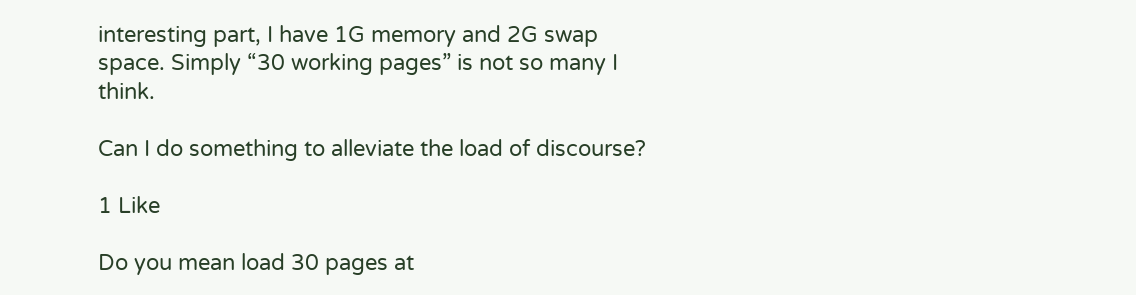interesting part, I have 1G memory and 2G swap space. Simply “30 working pages” is not so many I think.

Can I do something to alleviate the load of discourse?

1 Like

Do you mean load 30 pages at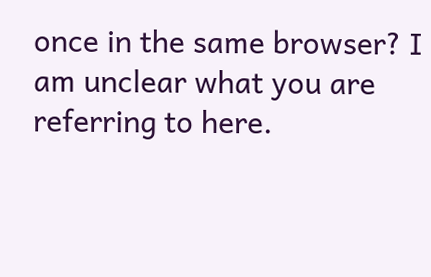once in the same browser? I am unclear what you are referring to here.